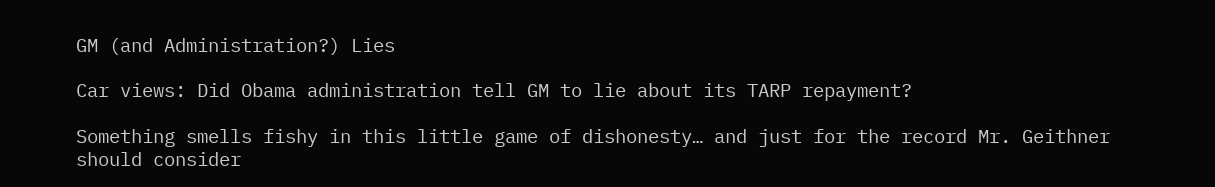GM (and Administration?) Lies

Car views: Did Obama administration tell GM to lie about its TARP repayment?

Something smells fishy in this little game of dishonesty… and just for the record Mr. Geithner should consider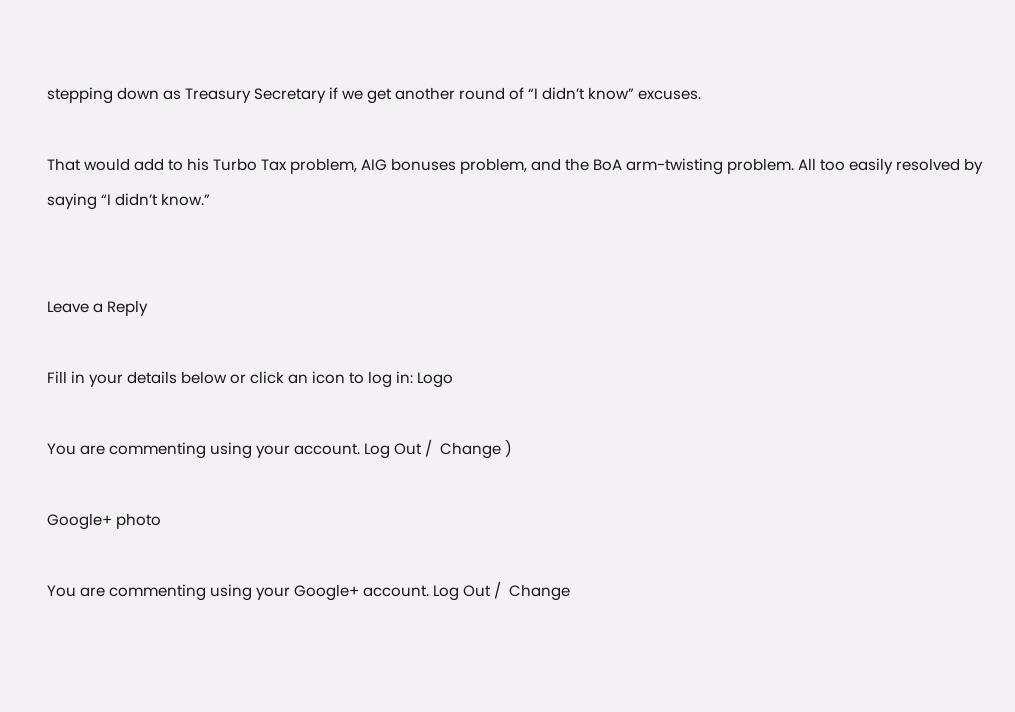stepping down as Treasury Secretary if we get another round of “I didn’t know” excuses.

That would add to his Turbo Tax problem, AIG bonuses problem, and the BoA arm-twisting problem. All too easily resolved by saying “I didn’t know.”


Leave a Reply

Fill in your details below or click an icon to log in: Logo

You are commenting using your account. Log Out /  Change )

Google+ photo

You are commenting using your Google+ account. Log Out /  Change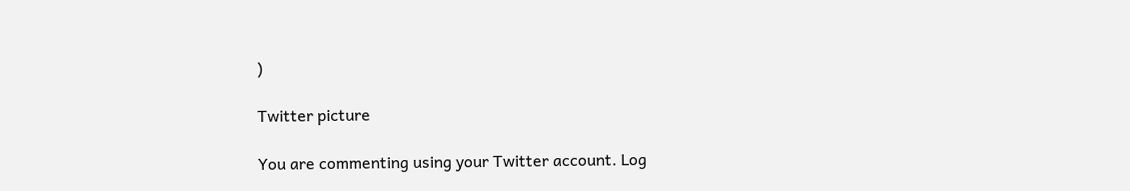)

Twitter picture

You are commenting using your Twitter account. Log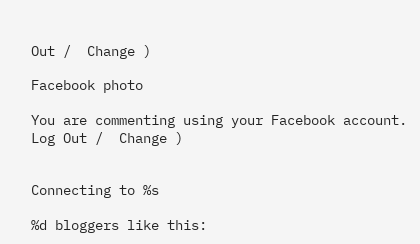Out /  Change )

Facebook photo

You are commenting using your Facebook account. Log Out /  Change )


Connecting to %s

%d bloggers like this: